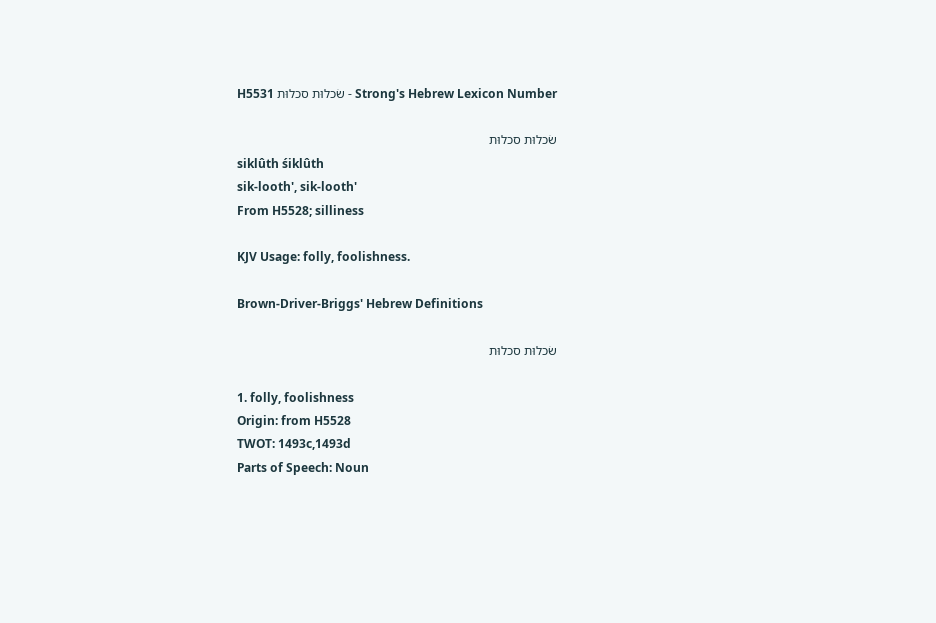H5531 שׂכלוּת סכלוּת - Strong's Hebrew Lexicon Number

שׂכלוּת סכלוּת
siklûth śiklûth
sik-looth', sik-looth'
From H5528; silliness

KJV Usage: folly, foolishness.

Brown-Driver-Briggs' Hebrew Definitions

שׂכלוּת סכלוּת

1. folly, foolishness
Origin: from H5528
TWOT: 1493c,1493d
Parts of Speech: Noun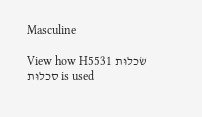Masculine

View how H5531 שׂכלוּת סכלוּת is used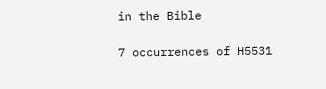in the Bible

7 occurrences of H5531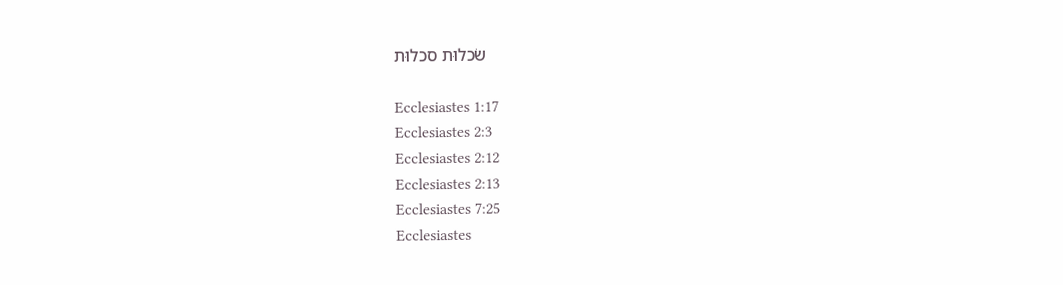שׂכלוּת סכלוּת

Ecclesiastes 1:17
Ecclesiastes 2:3
Ecclesiastes 2:12
Ecclesiastes 2:13
Ecclesiastes 7:25
Ecclesiastes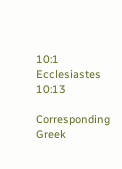10:1
Ecclesiastes 10:13

Corresponding Greek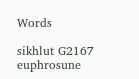Words

sikhlut G2167 euphrosune